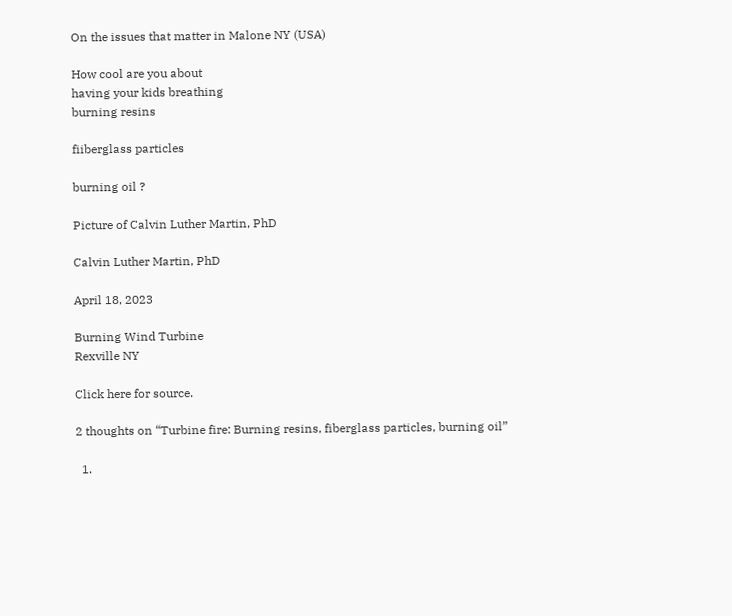On the issues that matter in Malone NY (USA)

How cool are you about
having your kids breathing
burning resins

fiiberglass particles

burning oil ?

Picture of Calvin Luther Martin, PhD

Calvin Luther Martin, PhD

April 18, 2023

Burning Wind Turbine
Rexville NY

Click here for source.

2 thoughts on “Turbine fire: Burning resins, fiberglass particles, burning oil”

  1.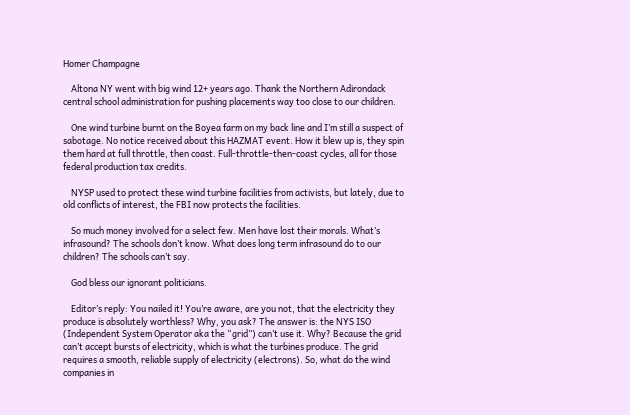Homer Champagne

    Altona NY went with big wind 12+ years ago. Thank the Northern Adirondack central school administration for pushing placements way too close to our children.

    One wind turbine burnt on the Boyea farm on my back line and I’m still a suspect of sabotage. No notice received about this HAZMAT event. How it blew up is, they spin them hard at full throttle, then coast. Full-throttle-then-coast cycles, all for those federal production tax credits.

    NYSP used to protect these wind turbine facilities from activists, but lately, due to old conflicts of interest, the FBI now protects the facilities.

    So much money involved for a select few. Men have lost their morals. What’s infrasound? The schools don’t know. What does long term infrasound do to our children? The schools can’t say.

    God bless our ignorant politicians.

    Editor’s reply: You nailed it! You’re aware, are you not, that the electricity they produce is absolutely worthless? Why, you ask? The answer is: the NYS ISO (Independent System Operator aka the “grid”) can’t use it. Why? Because the grid can’t accept bursts of electricity, which is what the turbines produce. The grid requires a smooth, reliable supply of electricity (electrons). So, what do the wind companies in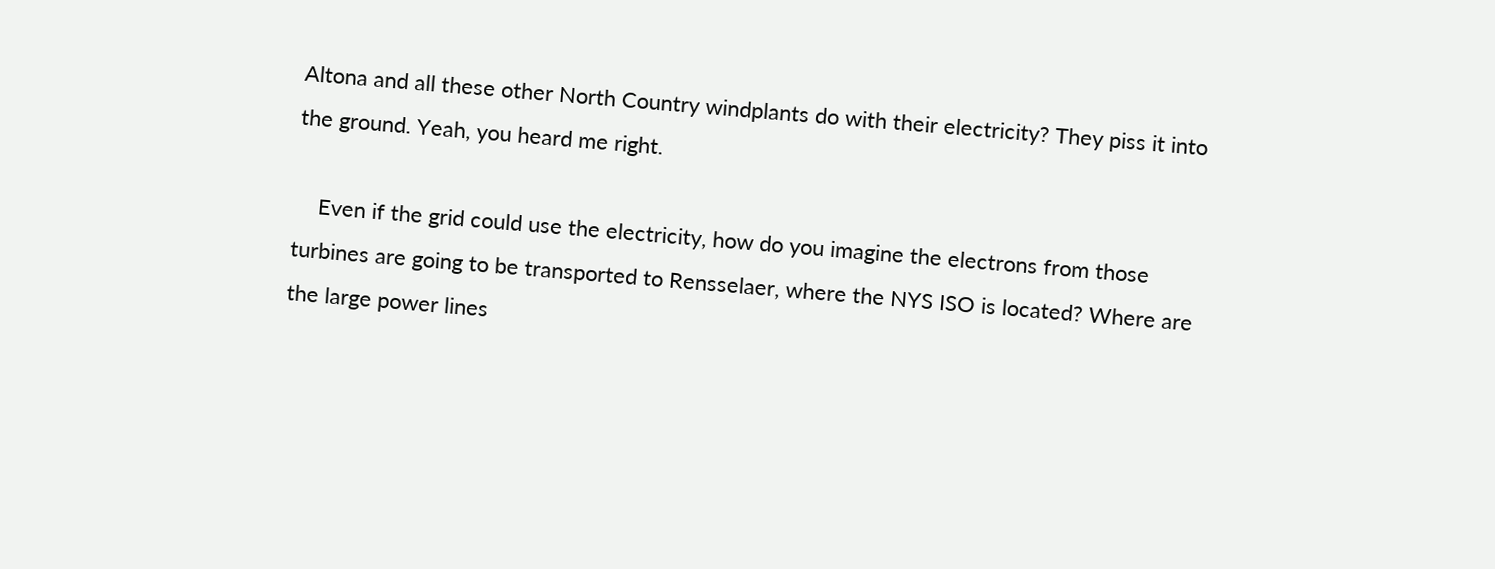Altona and all these other North Country windplants do with their electricity? They piss it into the ground. Yeah, you heard me right.

    Even if the grid could use the electricity, how do you imagine the electrons from those turbines are going to be transported to Rensselaer, where the NYS ISO is located? Where are the large power lines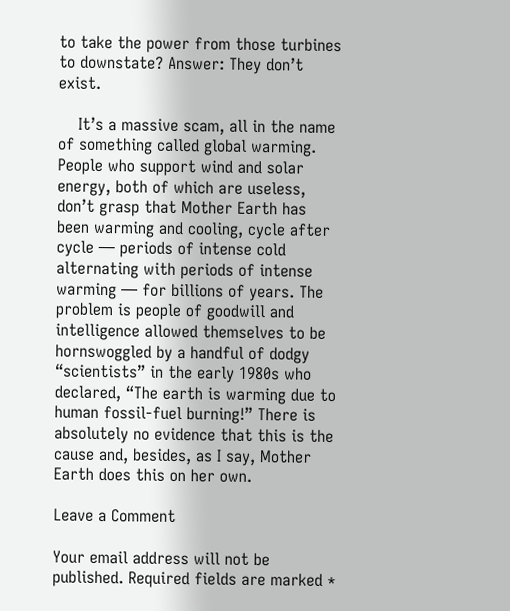to take the power from those turbines to downstate? Answer: They don’t exist.

    It’s a massive scam, all in the name of something called global warming. People who support wind and solar energy, both of which are useless, don’t grasp that Mother Earth has been warming and cooling, cycle after cycle — periods of intense cold alternating with periods of intense warming — for billions of years. The problem is people of goodwill and intelligence allowed themselves to be hornswoggled by a handful of dodgy “scientists” in the early 1980s who declared, “The earth is warming due to human fossil-fuel burning!” There is absolutely no evidence that this is the cause and, besides, as I say, Mother Earth does this on her own.

Leave a Comment

Your email address will not be published. Required fields are marked *